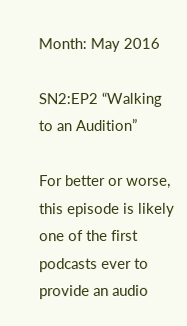Month: May 2016

SN2:EP2 “Walking to an Audition”

For better or worse, this episode is likely one of the first podcasts ever to provide an audio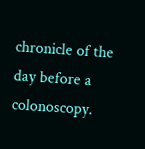chronicle of the day before a colonoscopy.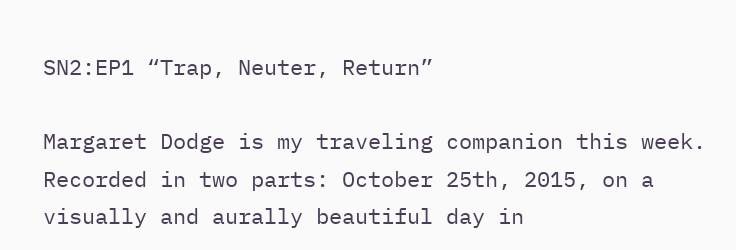SN2:EP1 “Trap, Neuter, Return”

Margaret Dodge is my traveling companion this week. Recorded in two parts: October 25th, 2015, on a visually and aurally beautiful day in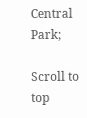Central Park;

Scroll to top